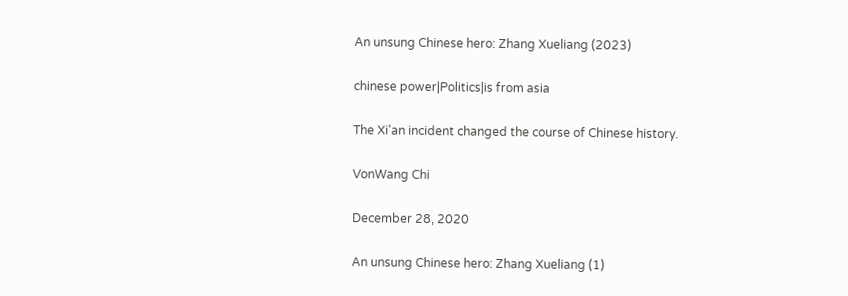An unsung Chinese hero: Zhang Xueliang (2023)

chinese power|Politics|is from asia

The Xi'an incident changed the course of Chinese history.

VonWang Chi

December 28, 2020

An unsung Chinese hero: Zhang Xueliang (1)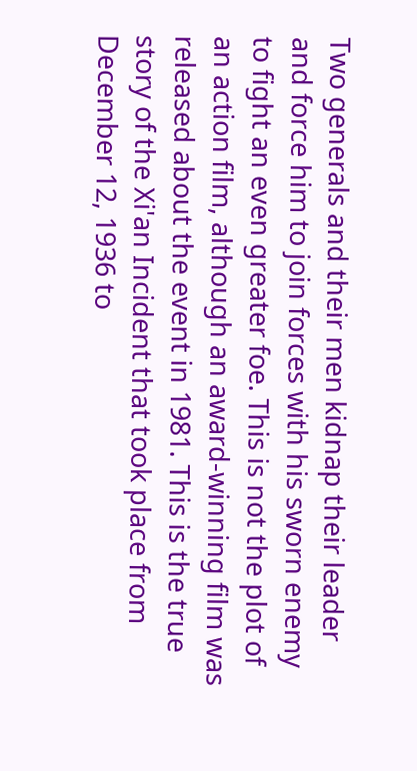Two generals and their men kidnap their leader and force him to join forces with his sworn enemy to fight an even greater foe. This is not the plot of an action film, although an award-winning film was released about the event in 1981. This is the true story of the Xi'an Incident that took place from December 12, 1936 to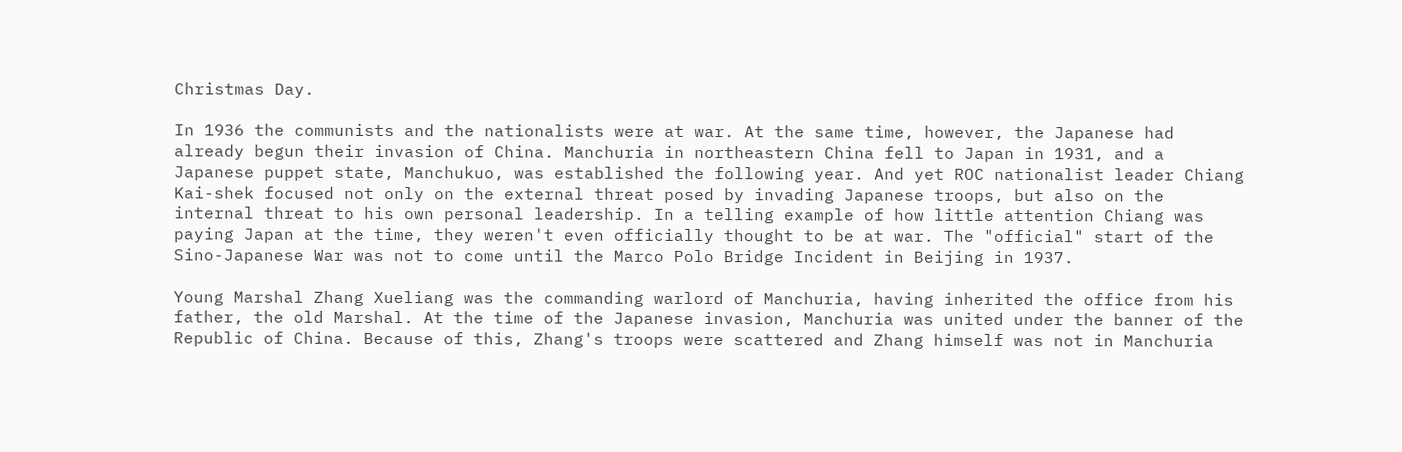Christmas Day.

In 1936 the communists and the nationalists were at war. At the same time, however, the Japanese had already begun their invasion of China. Manchuria in northeastern China fell to Japan in 1931, and a Japanese puppet state, Manchukuo, was established the following year. And yet ROC nationalist leader Chiang Kai-shek focused not only on the external threat posed by invading Japanese troops, but also on the internal threat to his own personal leadership. In a telling example of how little attention Chiang was paying Japan at the time, they weren't even officially thought to be at war. The "official" start of the Sino-Japanese War was not to come until the Marco Polo Bridge Incident in Beijing in 1937.

Young Marshal Zhang Xueliang was the commanding warlord of Manchuria, having inherited the office from his father, the old Marshal. At the time of the Japanese invasion, Manchuria was united under the banner of the Republic of China. Because of this, Zhang's troops were scattered and Zhang himself was not in Manchuria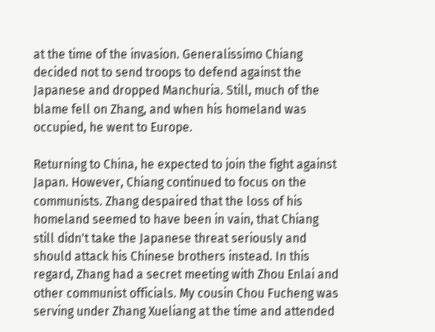at the time of the invasion. Generalissimo Chiang decided not to send troops to defend against the Japanese and dropped Manchuria. Still, much of the blame fell on Zhang, and when his homeland was occupied, he went to Europe.

Returning to China, he expected to join the fight against Japan. However, Chiang continued to focus on the communists. Zhang despaired that the loss of his homeland seemed to have been in vain, that Chiang still didn't take the Japanese threat seriously and should attack his Chinese brothers instead. In this regard, Zhang had a secret meeting with Zhou Enlai and other communist officials. My cousin Chou Fucheng was serving under Zhang Xueliang at the time and attended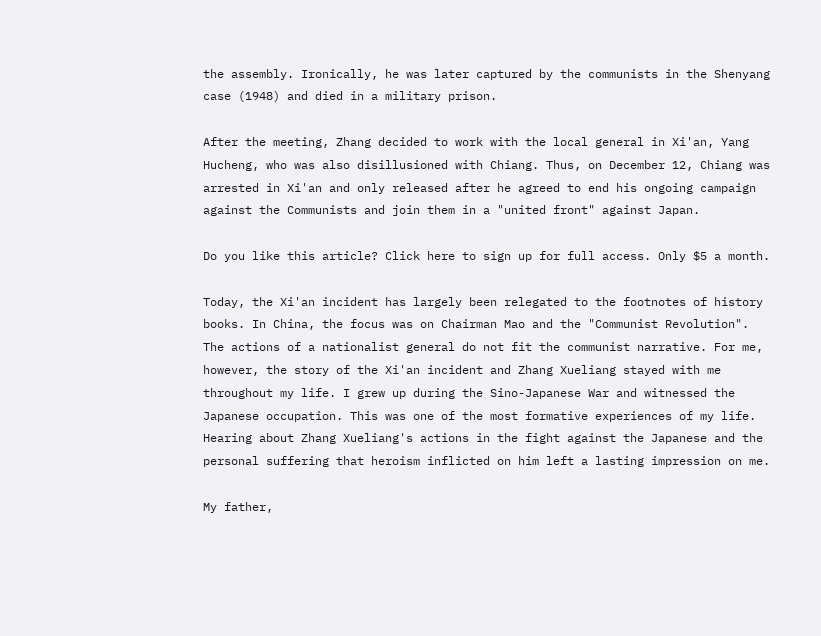the assembly. Ironically, he was later captured by the communists in the Shenyang case (1948) and died in a military prison.

After the meeting, Zhang decided to work with the local general in Xi'an, Yang Hucheng, who was also disillusioned with Chiang. Thus, on December 12, Chiang was arrested in Xi'an and only released after he agreed to end his ongoing campaign against the Communists and join them in a "united front" against Japan.

Do you like this article? Click here to sign up for full access. Only $5 a month.

Today, the Xi'an incident has largely been relegated to the footnotes of history books. In China, the focus was on Chairman Mao and the "Communist Revolution". The actions of a nationalist general do not fit the communist narrative. For me, however, the story of the Xi'an incident and Zhang Xueliang stayed with me throughout my life. I grew up during the Sino-Japanese War and witnessed the Japanese occupation. This was one of the most formative experiences of my life. Hearing about Zhang Xueliang's actions in the fight against the Japanese and the personal suffering that heroism inflicted on him left a lasting impression on me.

My father,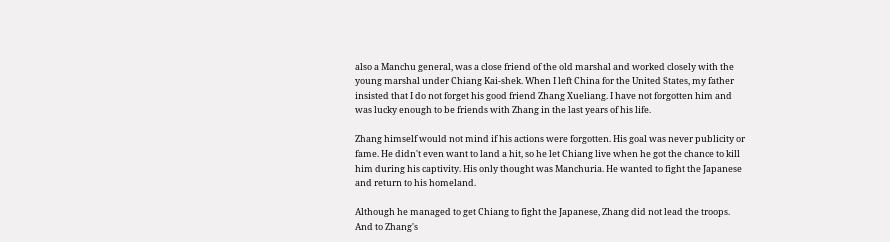also a Manchu general, was a close friend of the old marshal and worked closely with the young marshal under Chiang Kai-shek. When I left China for the United States, my father insisted that I do not forget his good friend Zhang Xueliang. I have not forgotten him and was lucky enough to be friends with Zhang in the last years of his life.

Zhang himself would not mind if his actions were forgotten. His goal was never publicity or fame. He didn't even want to land a hit, so he let Chiang live when he got the chance to kill him during his captivity. His only thought was Manchuria. He wanted to fight the Japanese and return to his homeland.

Although he managed to get Chiang to fight the Japanese, Zhang did not lead the troops. And to Zhang's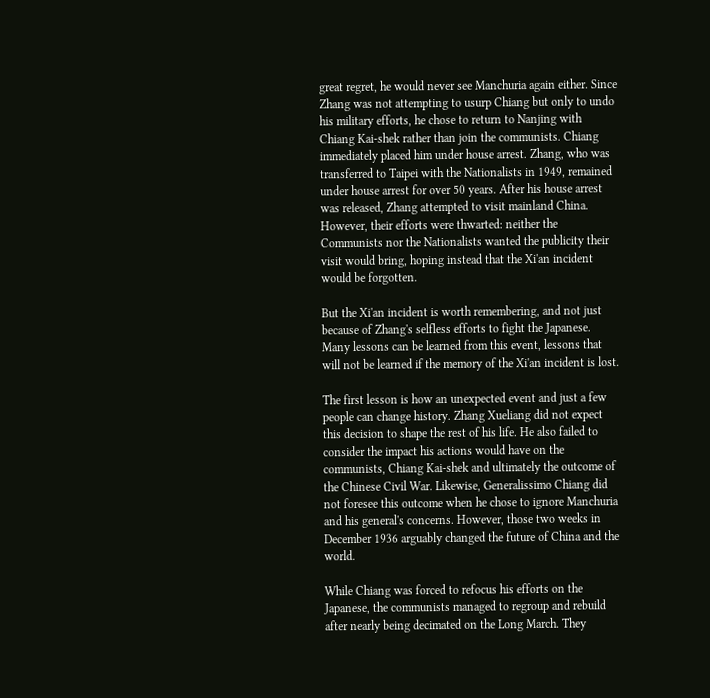great regret, he would never see Manchuria again either. Since Zhang was not attempting to usurp Chiang but only to undo his military efforts, he chose to return to Nanjing with Chiang Kai-shek rather than join the communists. Chiang immediately placed him under house arrest. Zhang, who was transferred to Taipei with the Nationalists in 1949, remained under house arrest for over 50 years. After his house arrest was released, Zhang attempted to visit mainland China. However, their efforts were thwarted: neither the Communists nor the Nationalists wanted the publicity their visit would bring, hoping instead that the Xi'an incident would be forgotten.

But the Xi'an incident is worth remembering, and not just because of Zhang's selfless efforts to fight the Japanese. Many lessons can be learned from this event, lessons that will not be learned if the memory of the Xi'an incident is lost.

The first lesson is how an unexpected event and just a few people can change history. Zhang Xueliang did not expect this decision to shape the rest of his life. He also failed to consider the impact his actions would have on the communists, Chiang Kai-shek and ultimately the outcome of the Chinese Civil War. Likewise, Generalissimo Chiang did not foresee this outcome when he chose to ignore Manchuria and his general's concerns. However, those two weeks in December 1936 arguably changed the future of China and the world.

While Chiang was forced to refocus his efforts on the Japanese, the communists managed to regroup and rebuild after nearly being decimated on the Long March. They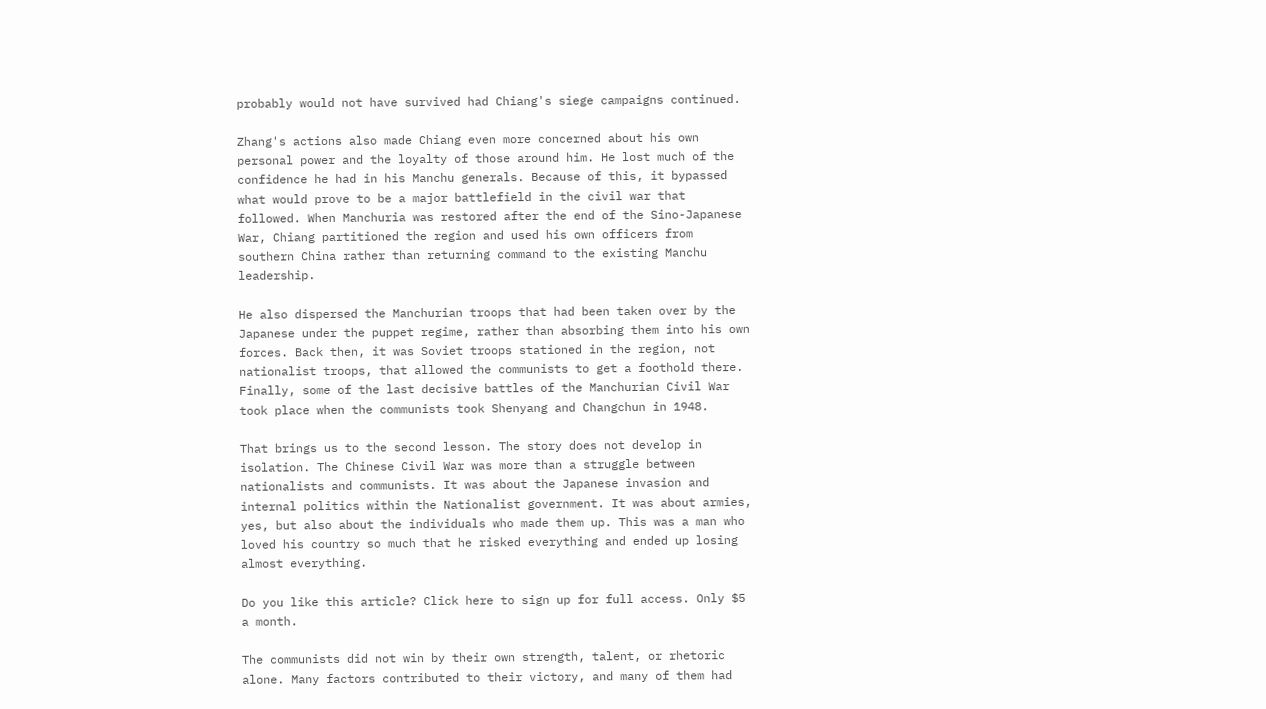probably would not have survived had Chiang's siege campaigns continued.

Zhang's actions also made Chiang even more concerned about his own personal power and the loyalty of those around him. He lost much of the confidence he had in his Manchu generals. Because of this, it bypassed what would prove to be a major battlefield in the civil war that followed. When Manchuria was restored after the end of the Sino-Japanese War, Chiang partitioned the region and used his own officers from southern China rather than returning command to the existing Manchu leadership.

He also dispersed the Manchurian troops that had been taken over by the Japanese under the puppet regime, rather than absorbing them into his own forces. Back then, it was Soviet troops stationed in the region, not nationalist troops, that allowed the communists to get a foothold there. Finally, some of the last decisive battles of the Manchurian Civil War took place when the communists took Shenyang and Changchun in 1948.

That brings us to the second lesson. The story does not develop in isolation. The Chinese Civil War was more than a struggle between nationalists and communists. It was about the Japanese invasion and internal politics within the Nationalist government. It was about armies, yes, but also about the individuals who made them up. This was a man who loved his country so much that he risked everything and ended up losing almost everything.

Do you like this article? Click here to sign up for full access. Only $5 a month.

The communists did not win by their own strength, talent, or rhetoric alone. Many factors contributed to their victory, and many of them had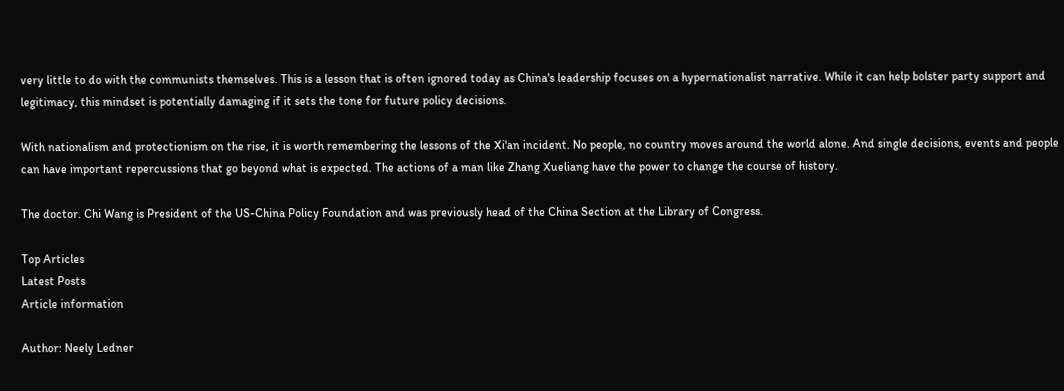very little to do with the communists themselves. This is a lesson that is often ignored today as China's leadership focuses on a hypernationalist narrative. While it can help bolster party support and legitimacy, this mindset is potentially damaging if it sets the tone for future policy decisions.

With nationalism and protectionism on the rise, it is worth remembering the lessons of the Xi'an incident. No people, no country moves around the world alone. And single decisions, events and people can have important repercussions that go beyond what is expected. The actions of a man like Zhang Xueliang have the power to change the course of history.

The doctor. Chi Wang is President of the US-China Policy Foundation and was previously head of the China Section at the Library of Congress.

Top Articles
Latest Posts
Article information

Author: Neely Ledner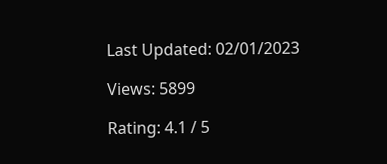Last Updated: 02/01/2023

Views: 5899

Rating: 4.1 / 5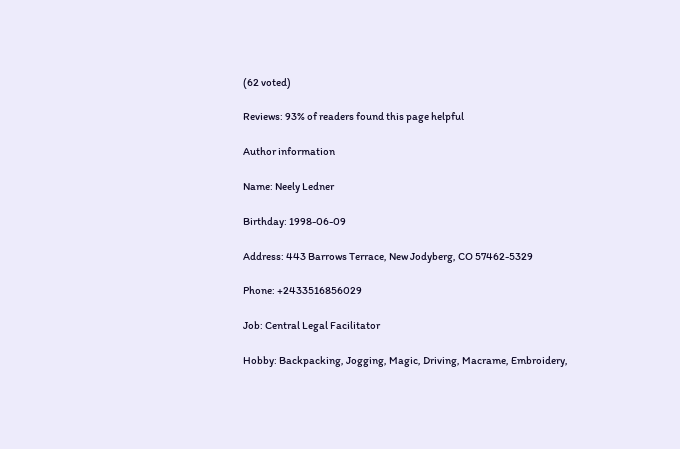(62 voted)

Reviews: 93% of readers found this page helpful

Author information

Name: Neely Ledner

Birthday: 1998-06-09

Address: 443 Barrows Terrace, New Jodyberg, CO 57462-5329

Phone: +2433516856029

Job: Central Legal Facilitator

Hobby: Backpacking, Jogging, Magic, Driving, Macrame, Embroidery,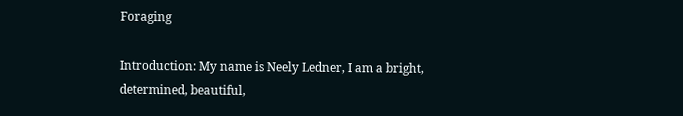Foraging

Introduction: My name is Neely Ledner, I am a bright, determined, beautiful,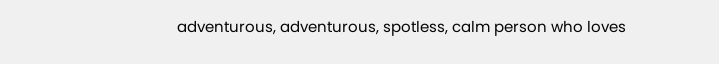adventurous, adventurous, spotless, calm person who loves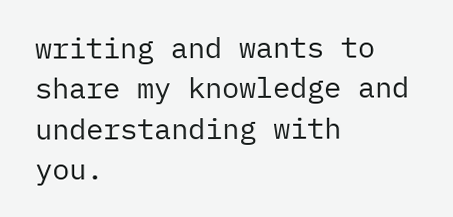writing and wants to share my knowledge and understanding with you.